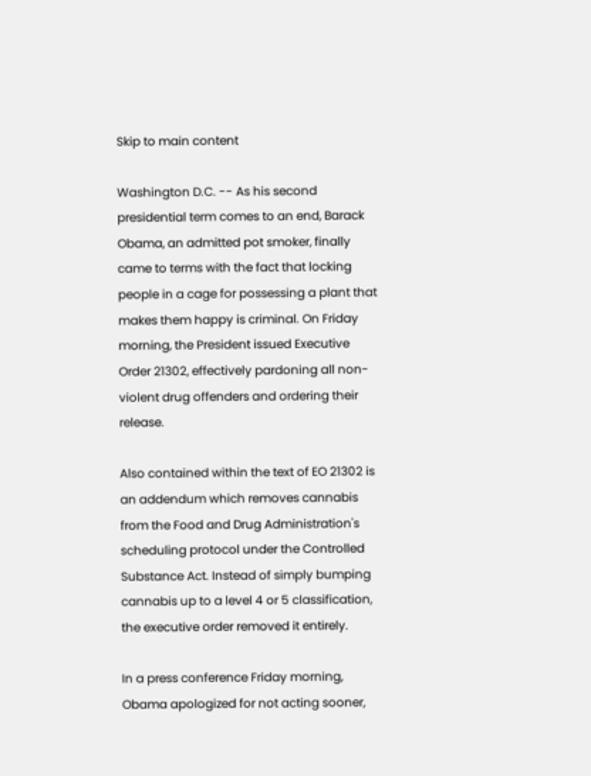Skip to main content

Washington D.C. -- As his second presidential term comes to an end, Barack Obama, an admitted pot smoker, finally came to terms with the fact that locking people in a cage for possessing a plant that makes them happy is criminal. On Friday morning, the President issued Executive Order 21302, effectively pardoning all non-violent drug offenders and ordering their release.

Also contained within the text of EO 21302 is an addendum which removes cannabis from the Food and Drug Administration's scheduling protocol under the Controlled Substance Act. Instead of simply bumping cannabis up to a level 4 or 5 classification, the executive order removed it entirely.

In a press conference Friday morning, Obama apologized for not acting sooner,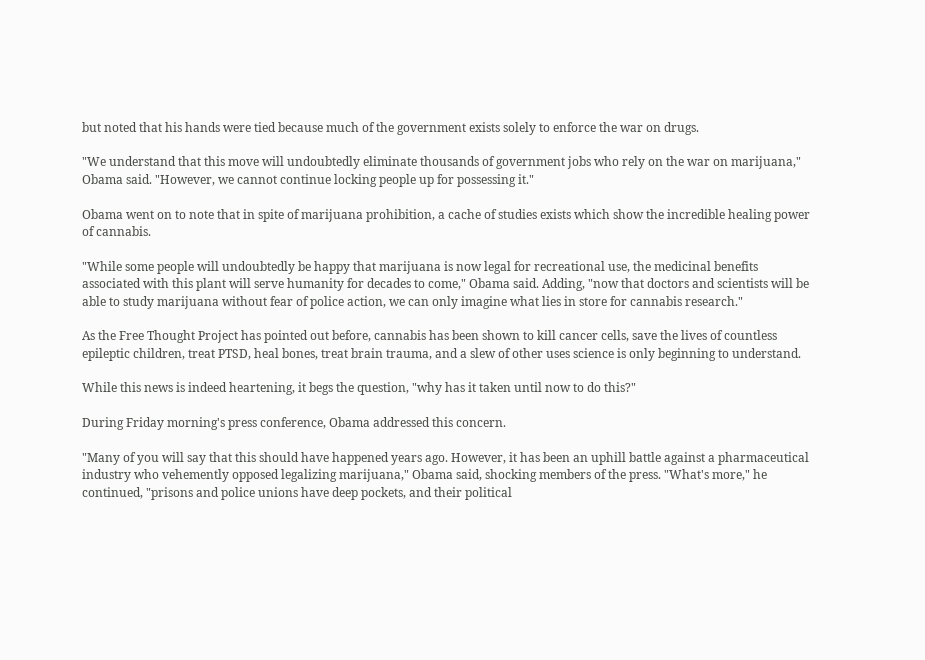but noted that his hands were tied because much of the government exists solely to enforce the war on drugs.

"We understand that this move will undoubtedly eliminate thousands of government jobs who rely on the war on marijuana," Obama said. "However, we cannot continue locking people up for possessing it."

Obama went on to note that in spite of marijuana prohibition, a cache of studies exists which show the incredible healing power of cannabis.

"While some people will undoubtedly be happy that marijuana is now legal for recreational use, the medicinal benefits associated with this plant will serve humanity for decades to come," Obama said. Adding, "now that doctors and scientists will be able to study marijuana without fear of police action, we can only imagine what lies in store for cannabis research."

As the Free Thought Project has pointed out before, cannabis has been shown to kill cancer cells, save the lives of countless epileptic children, treat PTSD, heal bones, treat brain trauma, and a slew of other uses science is only beginning to understand.

While this news is indeed heartening, it begs the question, "why has it taken until now to do this?"

During Friday morning's press conference, Obama addressed this concern.

"Many of you will say that this should have happened years ago. However, it has been an uphill battle against a pharmaceutical industry who vehemently opposed legalizing marijuana," Obama said, shocking members of the press. "What's more," he continued, "prisons and police unions have deep pockets, and their political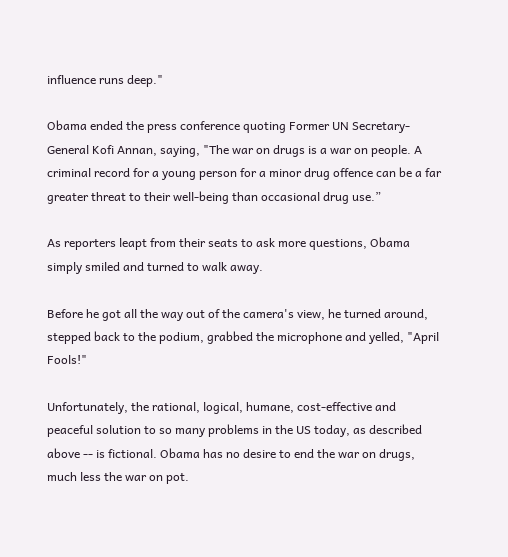influence runs deep."

Obama ended the press conference quoting Former UN Secretary-General Kofi Annan, saying, "The war on drugs is a war on people. A criminal record for a young person for a minor drug offence can be a far greater threat to their well-being than occasional drug use.”

As reporters leapt from their seats to ask more questions, Obama simply smiled and turned to walk away.

Before he got all the way out of the camera's view, he turned around, stepped back to the podium, grabbed the microphone and yelled, "April Fools!"

Unfortunately, the rational, logical, humane, cost-effective and peaceful solution to so many problems in the US today, as described above -- is fictional. Obama has no desire to end the war on drugs, much less the war on pot.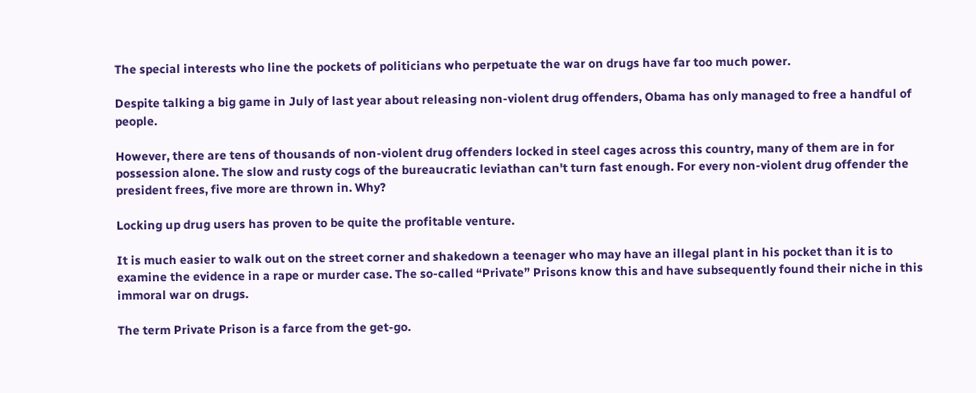The special interests who line the pockets of politicians who perpetuate the war on drugs have far too much power.

Despite talking a big game in July of last year about releasing non-violent drug offenders, Obama has only managed to free a handful of people.

However, there are tens of thousands of non-violent drug offenders locked in steel cages across this country, many of them are in for possession alone. The slow and rusty cogs of the bureaucratic leviathan can't turn fast enough. For every non-violent drug offender the president frees, five more are thrown in. Why?

Locking up drug users has proven to be quite the profitable venture.

It is much easier to walk out on the street corner and shakedown a teenager who may have an illegal plant in his pocket than it is to examine the evidence in a rape or murder case. The so-called “Private” Prisons know this and have subsequently found their niche in this immoral war on drugs.

The term Private Prison is a farce from the get-go.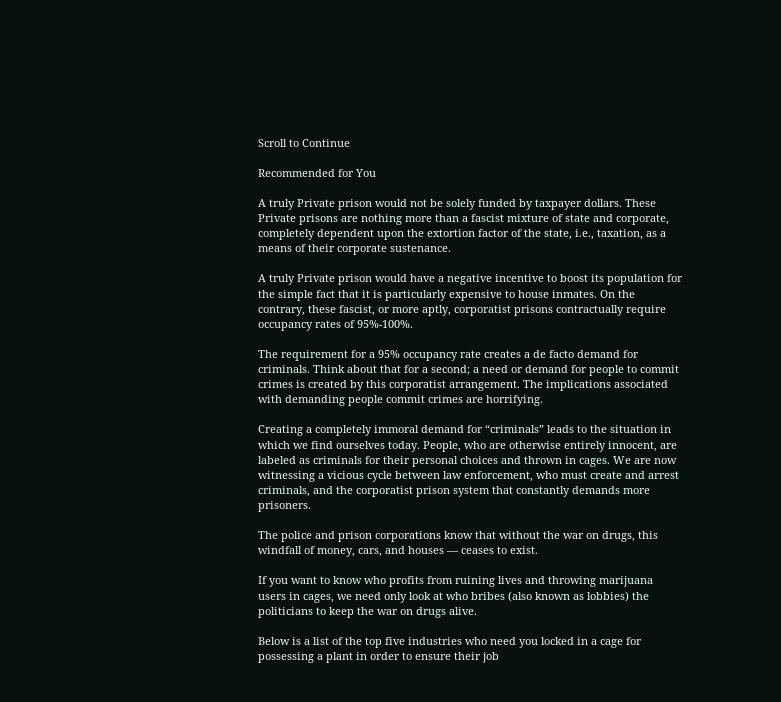Scroll to Continue

Recommended for You

A truly Private prison would not be solely funded by taxpayer dollars. These Private prisons are nothing more than a fascist mixture of state and corporate, completely dependent upon the extortion factor of the state, i.e., taxation, as a means of their corporate sustenance.

A truly Private prison would have a negative incentive to boost its population for the simple fact that it is particularly expensive to house inmates. On the contrary, these fascist, or more aptly, corporatist prisons contractually require occupancy rates of 95%-100%.

The requirement for a 95% occupancy rate creates a de facto demand for criminals. Think about that for a second; a need or demand for people to commit crimes is created by this corporatist arrangement. The implications associated with demanding people commit crimes are horrifying.

Creating a completely immoral demand for “criminals” leads to the situation in which we find ourselves today. People, who are otherwise entirely innocent, are labeled as criminals for their personal choices and thrown in cages. We are now witnessing a vicious cycle between law enforcement, who must create and arrest criminals, and the corporatist prison system that constantly demands more prisoners.

The police and prison corporations know that without the war on drugs, this windfall of money, cars, and houses — ceases to exist.

If you want to know who profits from ruining lives and throwing marijuana users in cages, we need only look at who bribes (also known as lobbies) the politicians to keep the war on drugs alive.

Below is a list of the top five industries who need you locked in a cage for possessing a plant in order to ensure their job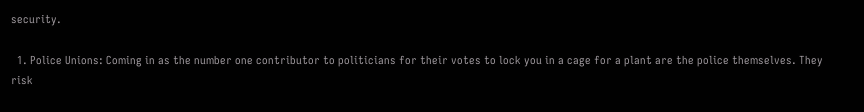security.

  1. Police Unions: Coming in as the number one contributor to politicians for their votes to lock you in a cage for a plant are the police themselves. They risk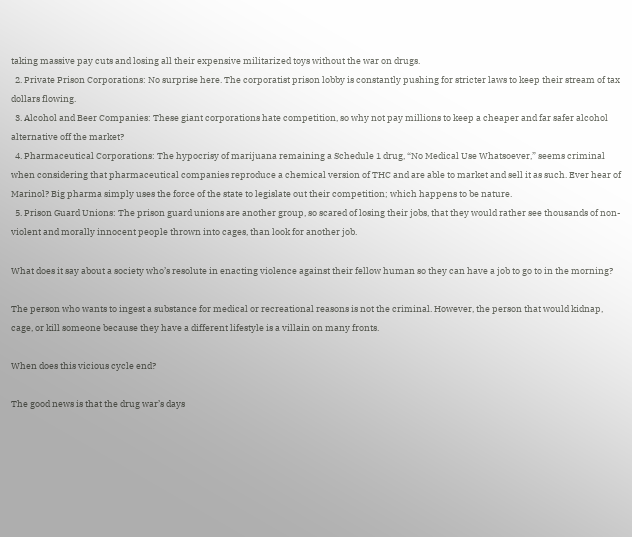taking massive pay cuts and losing all their expensive militarized toys without the war on drugs.
  2. Private Prison Corporations: No surprise here. The corporatist prison lobby is constantly pushing for stricter laws to keep their stream of tax dollars flowing.
  3. Alcohol and Beer Companies: These giant corporations hate competition, so why not pay millions to keep a cheaper and far safer alcohol alternative off the market?
  4. Pharmaceutical Corporations: The hypocrisy of marijuana remaining a Schedule 1 drug, “No Medical Use Whatsoever,” seems criminal when considering that pharmaceutical companies reproduce a chemical version of THC and are able to market and sell it as such. Ever hear of Marinol? Big pharma simply uses the force of the state to legislate out their competition; which happens to be nature.
  5. Prison Guard Unions: The prison guard unions are another group, so scared of losing their jobs, that they would rather see thousands of non-violent and morally innocent people thrown into cages, than look for another job.

What does it say about a society who’s resolute in enacting violence against their fellow human so they can have a job to go to in the morning?

The person who wants to ingest a substance for medical or recreational reasons is not the criminal. However, the person that would kidnap, cage, or kill someone because they have a different lifestyle is a villain on many fronts.

When does this vicious cycle end?

The good news is that the drug war’s days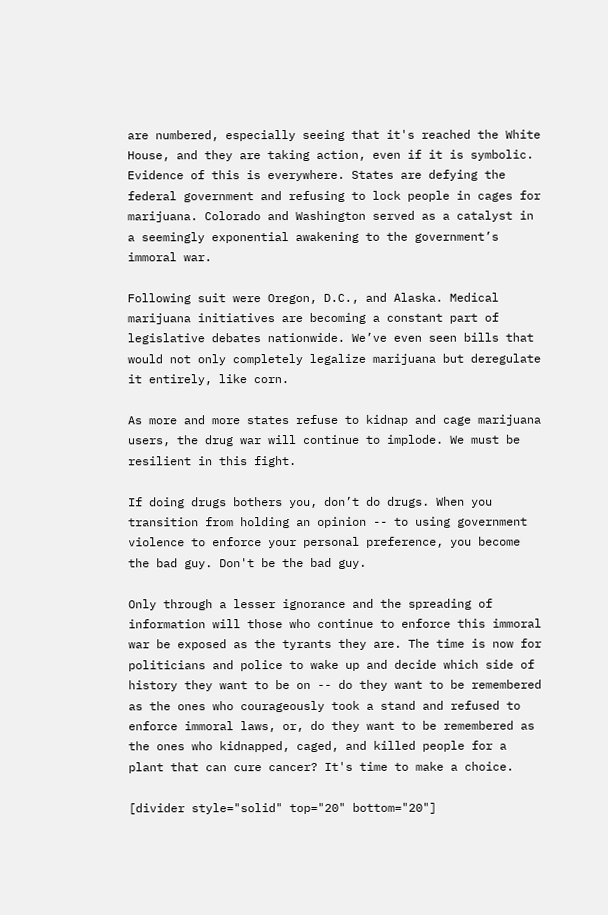are numbered, especially seeing that it's reached the White House, and they are taking action, even if it is symbolic. Evidence of this is everywhere. States are defying the federal government and refusing to lock people in cages for marijuana. Colorado and Washington served as a catalyst in a seemingly exponential awakening to the government’s immoral war.

Following suit were Oregon, D.C., and Alaska. Medical marijuana initiatives are becoming a constant part of legislative debates nationwide. We’ve even seen bills that would not only completely legalize marijuana but deregulate it entirely, like corn.

As more and more states refuse to kidnap and cage marijuana users, the drug war will continue to implode. We must be resilient in this fight.

If doing drugs bothers you, don’t do drugs. When you transition from holding an opinion -- to using government violence to enforce your personal preference, you become the bad guy. Don't be the bad guy.

Only through a lesser ignorance and the spreading of information will those who continue to enforce this immoral war be exposed as the tyrants they are. The time is now for politicians and police to wake up and decide which side of history they want to be on -- do they want to be remembered as the ones who courageously took a stand and refused to enforce immoral laws, or, do they want to be remembered as the ones who kidnapped, caged, and killed people for a plant that can cure cancer? It's time to make a choice.

[divider style="solid" top="20" bottom="20"]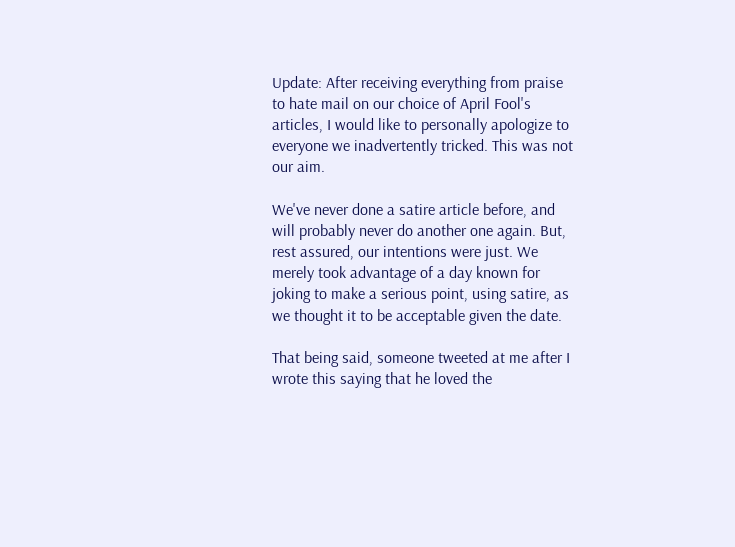Update: After receiving everything from praise to hate mail on our choice of April Fool's articles, I would like to personally apologize to everyone we inadvertently tricked. This was not our aim.

We've never done a satire article before, and will probably never do another one again. But, rest assured, our intentions were just. We merely took advantage of a day known for joking to make a serious point, using satire, as we thought it to be acceptable given the date.

That being said, someone tweeted at me after I wrote this saying that he loved the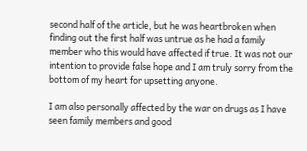second half of the article, but he was heartbroken when finding out the first half was untrue as he had a family member who this would have affected if true. It was not our intention to provide false hope and I am truly sorry from the bottom of my heart for upsetting anyone.

I am also personally affected by the war on drugs as I have seen family members and good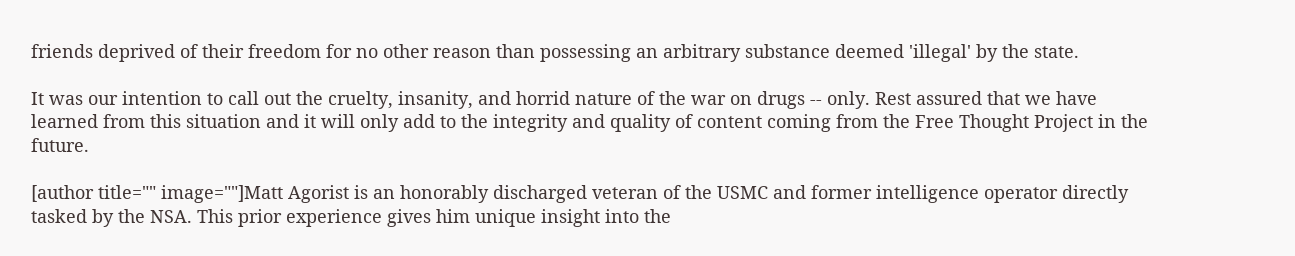friends deprived of their freedom for no other reason than possessing an arbitrary substance deemed 'illegal' by the state.

It was our intention to call out the cruelty, insanity, and horrid nature of the war on drugs -- only. Rest assured that we have learned from this situation and it will only add to the integrity and quality of content coming from the Free Thought Project in the future.

[author title="" image=""]Matt Agorist is an honorably discharged veteran of the USMC and former intelligence operator directly tasked by the NSA. This prior experience gives him unique insight into the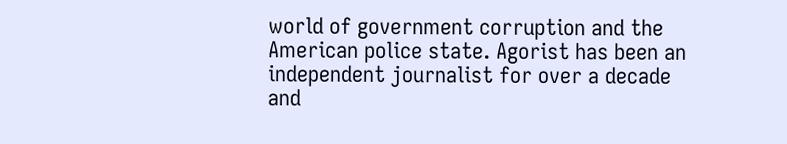world of government corruption and the American police state. Agorist has been an independent journalist for over a decade and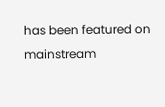has been featured on mainstream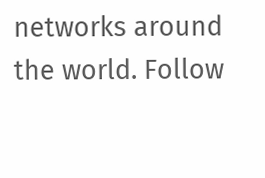networks around the world. Follow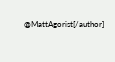@MattAgorist[/author]